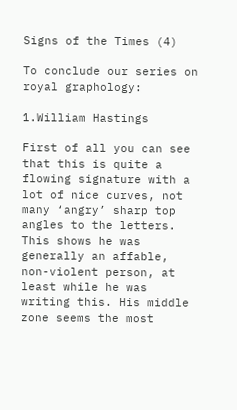Signs of the Times (4)

To conclude our series on royal graphology:

1.William Hastings

First of all you can see that this is quite a flowing signature with a lot of nice curves, not many ‘angry’ sharp top angles to the letters. This shows he was generally an affable, non-violent person, at least while he was writing this. His middle zone seems the most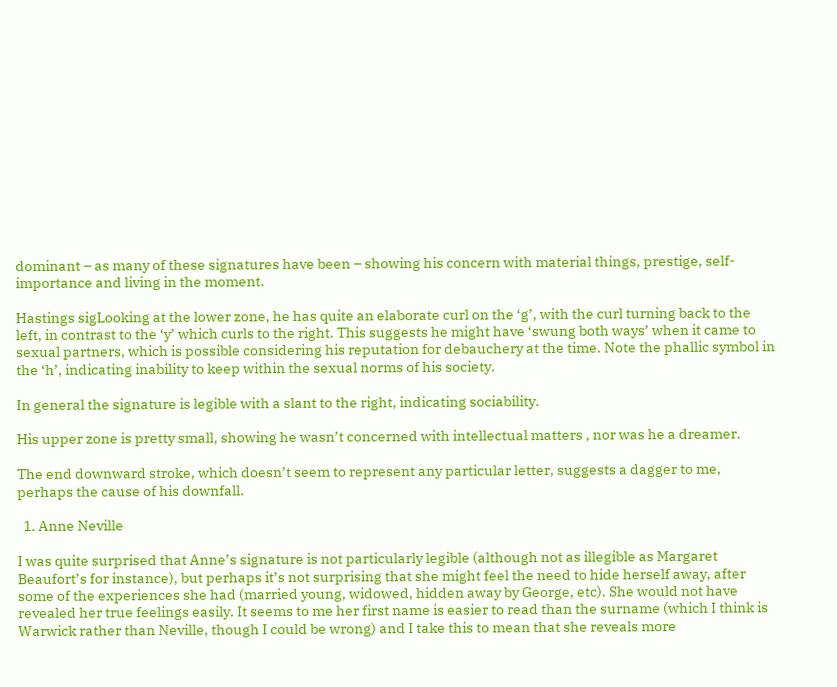dominant – as many of these signatures have been – showing his concern with material things, prestige, self-importance and living in the moment.

Hastings sigLooking at the lower zone, he has quite an elaborate curl on the ‘g’, with the curl turning back to the left, in contrast to the ‘y’ which curls to the right. This suggests he might have ‘swung both ways’ when it came to sexual partners, which is possible considering his reputation for debauchery at the time. Note the phallic symbol in the ‘h’, indicating inability to keep within the sexual norms of his society.

In general the signature is legible with a slant to the right, indicating sociability.

His upper zone is pretty small, showing he wasn’t concerned with intellectual matters , nor was he a dreamer.

The end downward stroke, which doesn’t seem to represent any particular letter, suggests a dagger to me, perhaps the cause of his downfall.

  1. Anne Neville

I was quite surprised that Anne’s signature is not particularly legible (although not as illegible as Margaret Beaufort’s for instance), but perhaps it’s not surprising that she might feel the need to hide herself away, after some of the experiences she had (married young, widowed, hidden away by George, etc). She would not have revealed her true feelings easily. It seems to me her first name is easier to read than the surname (which I think is Warwick rather than Neville, though I could be wrong) and I take this to mean that she reveals more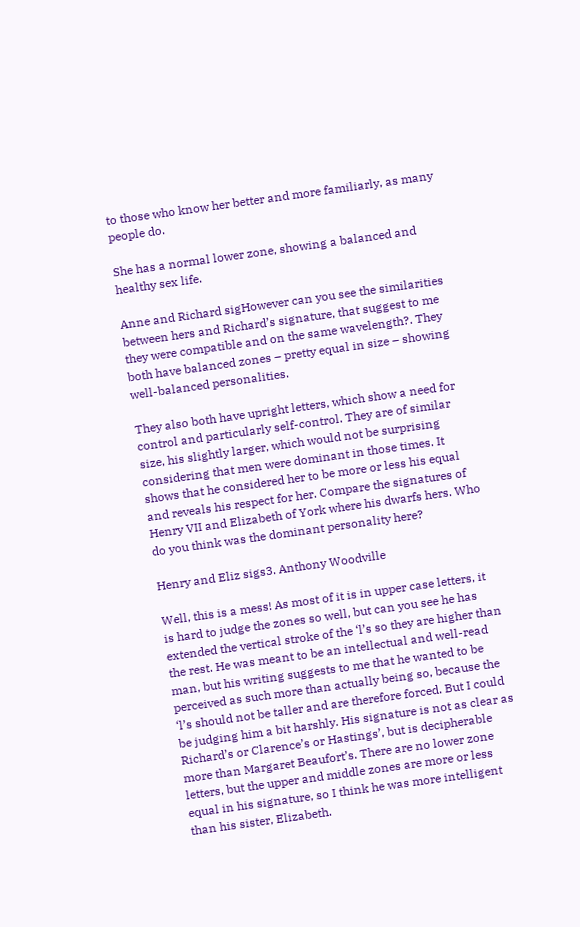to those who know her better and more familiarly, as many people do.

She has a normal lower zone, showing a balanced and healthy sex life.

Anne and Richard sigHowever can you see the similarities between hers and Richard’s signature, that suggest to me they were compatible and on the same wavelength?. They both have balanced zones – pretty equal in size – showing well-balanced personalities.

They also both have upright letters, which show a need for control and particularly self-control. They are of similar size, his slightly larger, which would not be surprising considering that men were dominant in those times. It shows that he considered her to be more or less his equal and reveals his respect for her. Compare the signatures of Henry VII and Elizabeth of York where his dwarfs hers. Who do you think was the dominant personality here?

Henry and Eliz sigs3. Anthony Woodville

Well, this is a mess! As most of it is in upper case letters, it is hard to judge the zones so well, but can you see he has extended the vertical stroke of the ‘l’s so they are higher than the rest. He was meant to be an intellectual and well-read man, but his writing suggests to me that he wanted to be perceived as such more than actually being so, because the ‘l’s should not be taller and are therefore forced. But I could be judging him a bit harshly. His signature is not as clear as Richard’s or Clarence’s or Hastings’, but is decipherable more than Margaret Beaufort’s. There are no lower zone letters, but the upper and middle zones are more or less equal in his signature, so I think he was more intelligent than his sister, Elizabeth.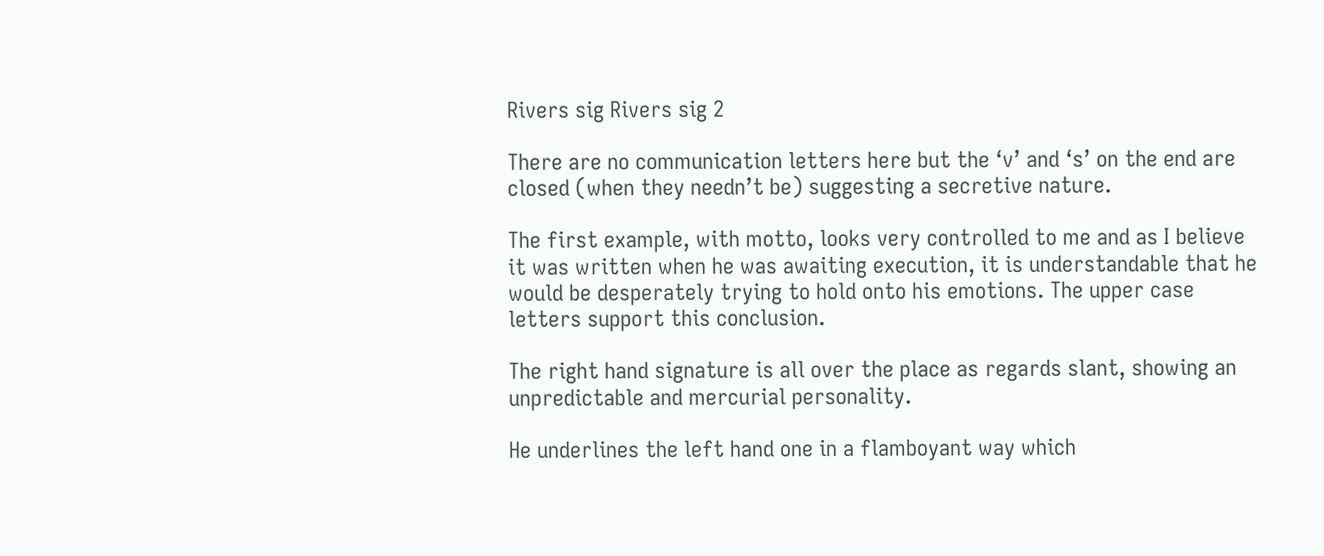Rivers sig Rivers sig 2

There are no communication letters here but the ‘v’ and ‘s’ on the end are closed (when they needn’t be) suggesting a secretive nature.

The first example, with motto, looks very controlled to me and as I believe it was written when he was awaiting execution, it is understandable that he would be desperately trying to hold onto his emotions. The upper case letters support this conclusion.

The right hand signature is all over the place as regards slant, showing an unpredictable and mercurial personality.

He underlines the left hand one in a flamboyant way which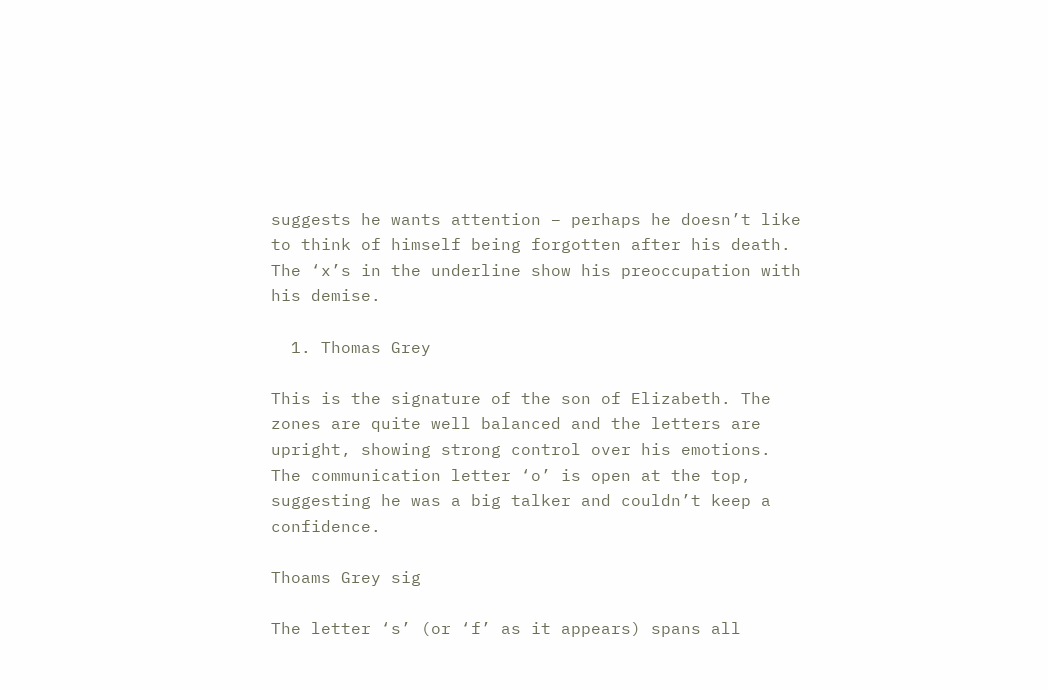suggests he wants attention – perhaps he doesn’t like to think of himself being forgotten after his death. The ‘x’s in the underline show his preoccupation with his demise.

  1. Thomas Grey

This is the signature of the son of Elizabeth. The zones are quite well balanced and the letters are upright, showing strong control over his emotions. The communication letter ‘o’ is open at the top, suggesting he was a big talker and couldn’t keep a confidence.

Thoams Grey sig

The letter ‘s’ (or ‘f’ as it appears) spans all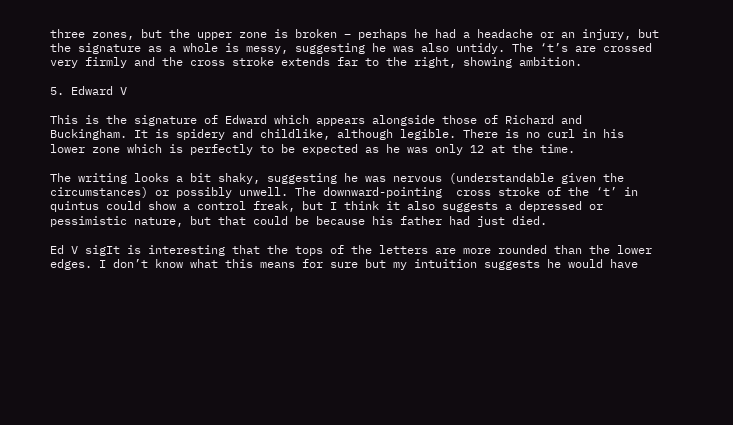three zones, but the upper zone is broken – perhaps he had a headache or an injury, but the signature as a whole is messy, suggesting he was also untidy. The ‘t’s are crossed very firmly and the cross stroke extends far to the right, showing ambition.

5. Edward V

This is the signature of Edward which appears alongside those of Richard and Buckingham. It is spidery and childlike, although legible. There is no curl in his lower zone which is perfectly to be expected as he was only 12 at the time.

The writing looks a bit shaky, suggesting he was nervous (understandable given the circumstances) or possibly unwell. The downward-pointing  cross stroke of the ‘t’ in quintus could show a control freak, but I think it also suggests a depressed or pessimistic nature, but that could be because his father had just died.

Ed V sigIt is interesting that the tops of the letters are more rounded than the lower edges. I don’t know what this means for sure but my intuition suggests he would have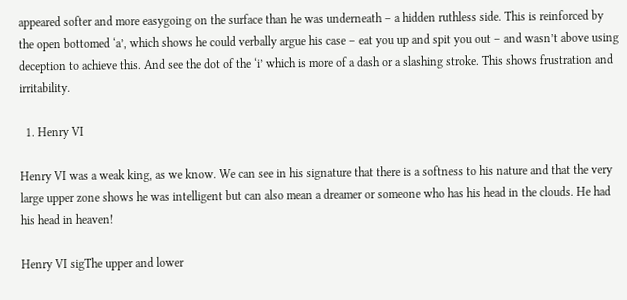appeared softer and more easygoing on the surface than he was underneath – a hidden ruthless side. This is reinforced by the open bottomed ‘a’, which shows he could verbally argue his case – eat you up and spit you out – and wasn’t above using deception to achieve this. And see the dot of the ‘i’ which is more of a dash or a slashing stroke. This shows frustration and irritability.

  1. Henry VI

Henry VI was a weak king, as we know. We can see in his signature that there is a softness to his nature and that the very large upper zone shows he was intelligent but can also mean a dreamer or someone who has his head in the clouds. He had his head in heaven!

Henry VI sigThe upper and lower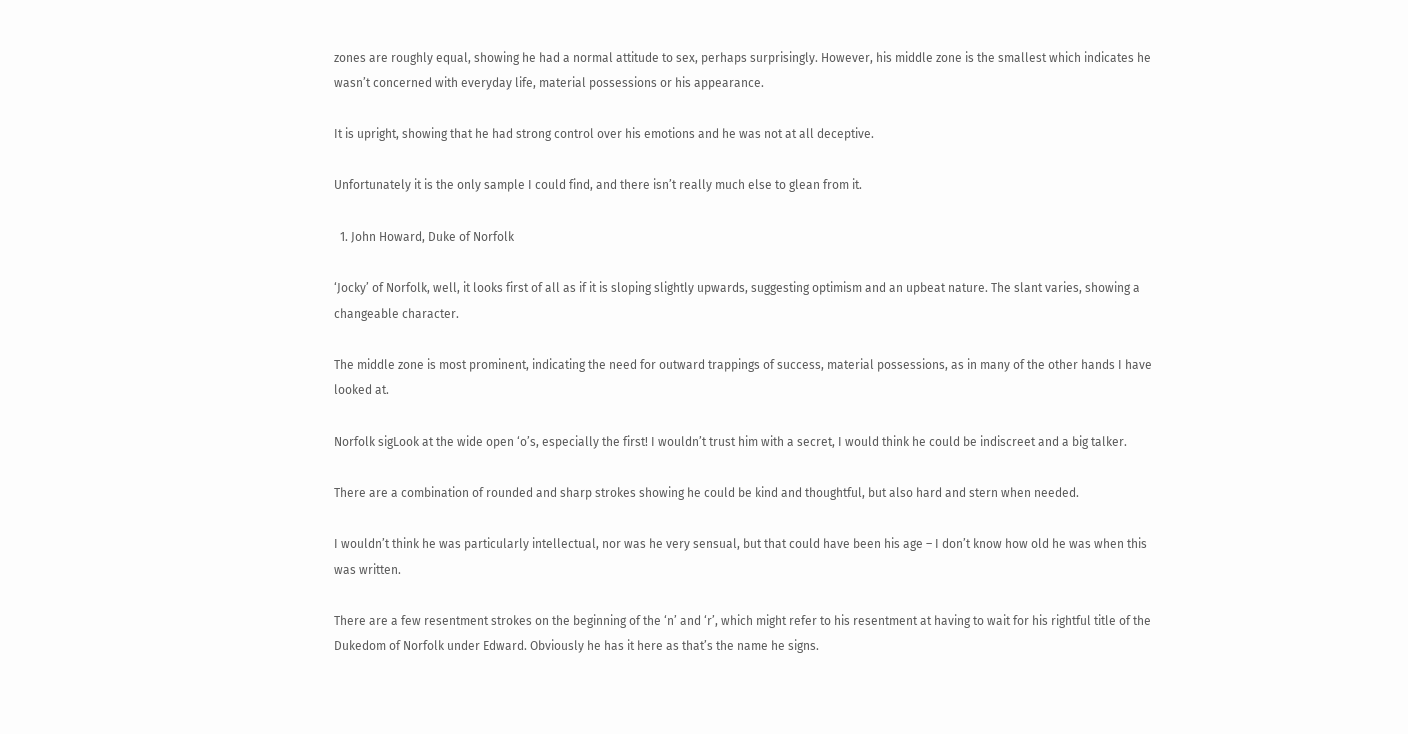zones are roughly equal, showing he had a normal attitude to sex, perhaps surprisingly. However, his middle zone is the smallest which indicates he wasn’t concerned with everyday life, material possessions or his appearance.

It is upright, showing that he had strong control over his emotions and he was not at all deceptive.

Unfortunately it is the only sample I could find, and there isn’t really much else to glean from it.

  1. John Howard, Duke of Norfolk

‘Jocky’ of Norfolk, well, it looks first of all as if it is sloping slightly upwards, suggesting optimism and an upbeat nature. The slant varies, showing a changeable character.

The middle zone is most prominent, indicating the need for outward trappings of success, material possessions, as in many of the other hands I have looked at.

Norfolk sigLook at the wide open ‘o’s, especially the first! I wouldn’t trust him with a secret, I would think he could be indiscreet and a big talker.

There are a combination of rounded and sharp strokes showing he could be kind and thoughtful, but also hard and stern when needed.

I wouldn’t think he was particularly intellectual, nor was he very sensual, but that could have been his age – I don’t know how old he was when this was written.

There are a few resentment strokes on the beginning of the ‘n’ and ‘r’, which might refer to his resentment at having to wait for his rightful title of the Dukedom of Norfolk under Edward. Obviously he has it here as that’s the name he signs.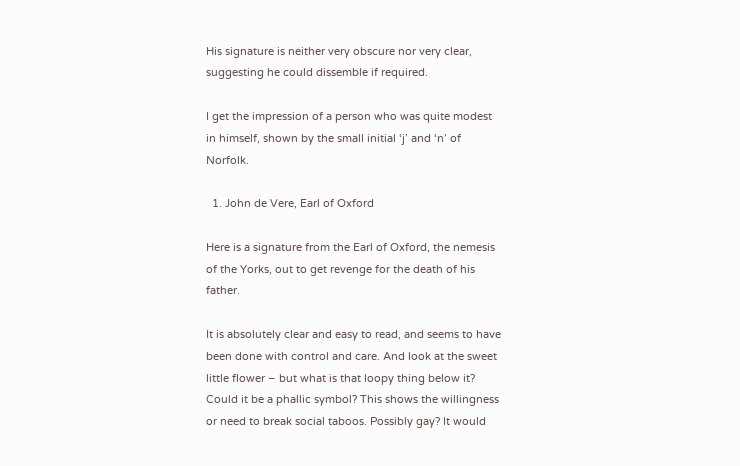His signature is neither very obscure nor very clear, suggesting he could dissemble if required.

I get the impression of a person who was quite modest in himself, shown by the small initial ‘j’ and ‘n’ of Norfolk.

  1. John de Vere, Earl of Oxford

Here is a signature from the Earl of Oxford, the nemesis of the Yorks, out to get revenge for the death of his father.

It is absolutely clear and easy to read, and seems to have been done with control and care. And look at the sweet little flower – but what is that loopy thing below it? Could it be a phallic symbol? This shows the willingness or need to break social taboos. Possibly gay? It would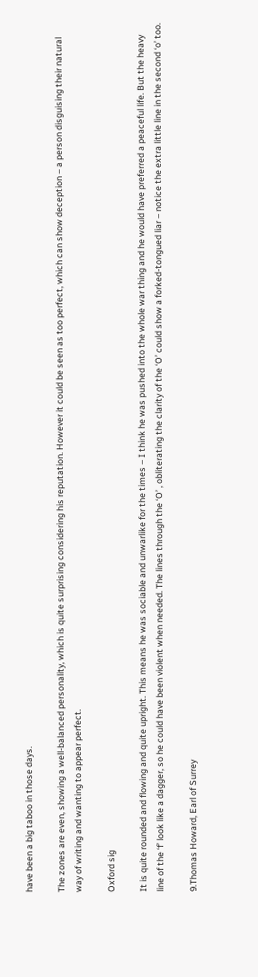have been a big taboo in those days.

The zones are even, showing a well-balanced personality, which is quite surprising considering his reputation. However it could be seen as too perfect, which can show deception – a person disguising their natural way of writing and wanting to appear perfect.

Oxford sig

It is quite rounded and flowing and quite upright. This means he was sociable and unwarlike for the times – I think he was pushed into the whole war thing and he would have preferred a peaceful life. But the heavy line of the ‘f’ look like a dagger, so he could have been violent when needed. The lines through the ‘O’ , obliterating the clarity of the ‘O’ could show a forked-tongued liar – notice the extra little line in the second ‘o’ too.

9.Thomas Howard, Earl of Surrey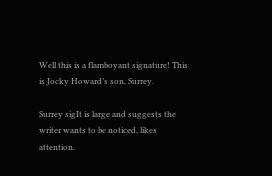Well this is a flamboyant signature! This is Jocky Howard’s son, Surrey.

Surrey sigIt is large and suggests the writer wants to be noticed, likes attention.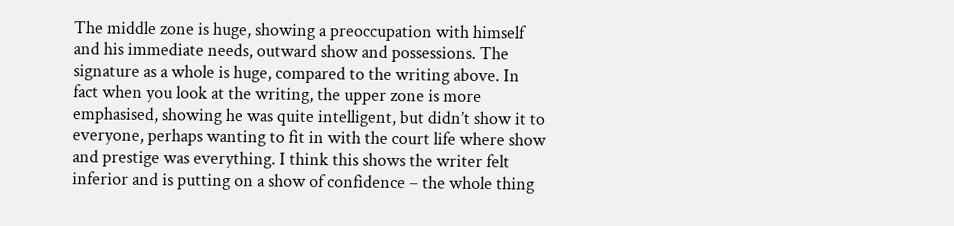The middle zone is huge, showing a preoccupation with himself and his immediate needs, outward show and possessions. The signature as a whole is huge, compared to the writing above. In fact when you look at the writing, the upper zone is more emphasised, showing he was quite intelligent, but didn’t show it to everyone, perhaps wanting to fit in with the court life where show and prestige was everything. I think this shows the writer felt inferior and is putting on a show of confidence – the whole thing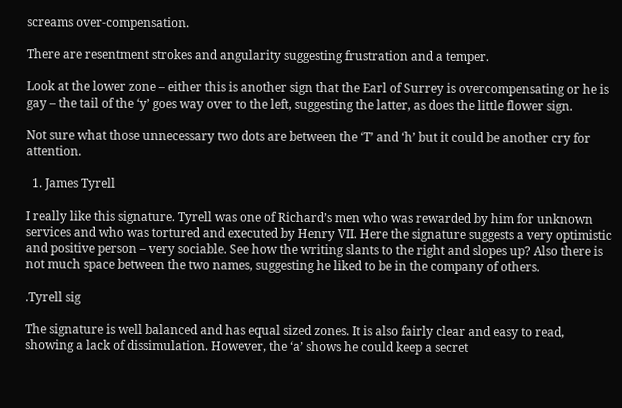screams over-compensation.

There are resentment strokes and angularity suggesting frustration and a temper.

Look at the lower zone – either this is another sign that the Earl of Surrey is overcompensating or he is gay – the tail of the ‘y’ goes way over to the left, suggesting the latter, as does the little flower sign.

Not sure what those unnecessary two dots are between the ‘T’ and ‘h’ but it could be another cry for attention.

  1. James Tyrell

I really like this signature. Tyrell was one of Richard’s men who was rewarded by him for unknown services and who was tortured and executed by Henry VII. Here the signature suggests a very optimistic and positive person – very sociable. See how the writing slants to the right and slopes up? Also there is not much space between the two names, suggesting he liked to be in the company of others.

.Tyrell sig

The signature is well balanced and has equal sized zones. It is also fairly clear and easy to read, showing a lack of dissimulation. However, the ‘a’ shows he could keep a secret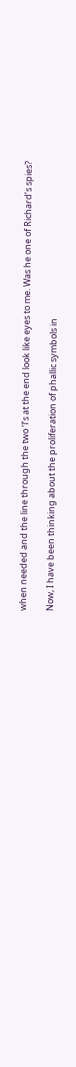when needed and the line through the two ‘l’s at the end look like eyes to me. Was he one of Richard’s spies?

Now, I have been thinking about the proliferation of phallic symbols in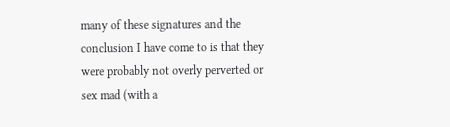many of these signatures and the conclusion I have come to is that they were probably not overly perverted or sex mad (with a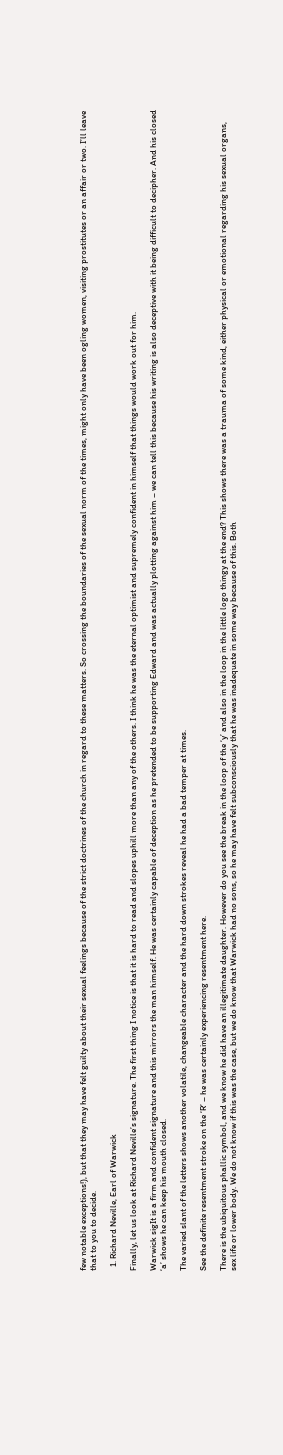few notable exceptions!), but that they may have felt guilty about their sexual feelings because of the strict doctrines of the church in regard to these matters. So crossing the boundaries of the sexual norm of the times, might only have been ogling women, visiting prostitutes or an affair or two. I’ll leave that to you to decide.

  1. Richard Neville, Earl of Warwick

Finally, let us look at Richard Neville’s signature. The first thing I notice is that it is hard to read and slopes uphill more than any of the others. I think he was the eternal optimist and supremely confident in himself that things would work out for him.

Warwick sigIt is a firm and confident signature and this mirrors the man himself. He was certainly capable of deception as he pretended to be supporting Edward and was actually plotting against him – we can tell this because his writing is also deceptive with it being difficult to decipher. And his closed ‘a’ shows he can keep his mouth closed.

The varied slant of the letters shows another volatile, changeable character and the hard down strokes reveal he had a bad temper at times.

See the definite resentment stroke on the ‘R’ – he was certainly experiencing resentment here.

There is the ubiquitous phallic symbol, and we know he did have an illegitimate daughter. However do you see the break in the loop of the ‘y’ and also in the loop in the little logo thingy at the end? This shows there was a trauma of some kind, either physical or emotional regarding his sexual organs, sex life or lower body. We do not know if this was the case, but we do know that Warwick had no sons, so he may have felt subconsciously that he was inadequate in some way because of this. Both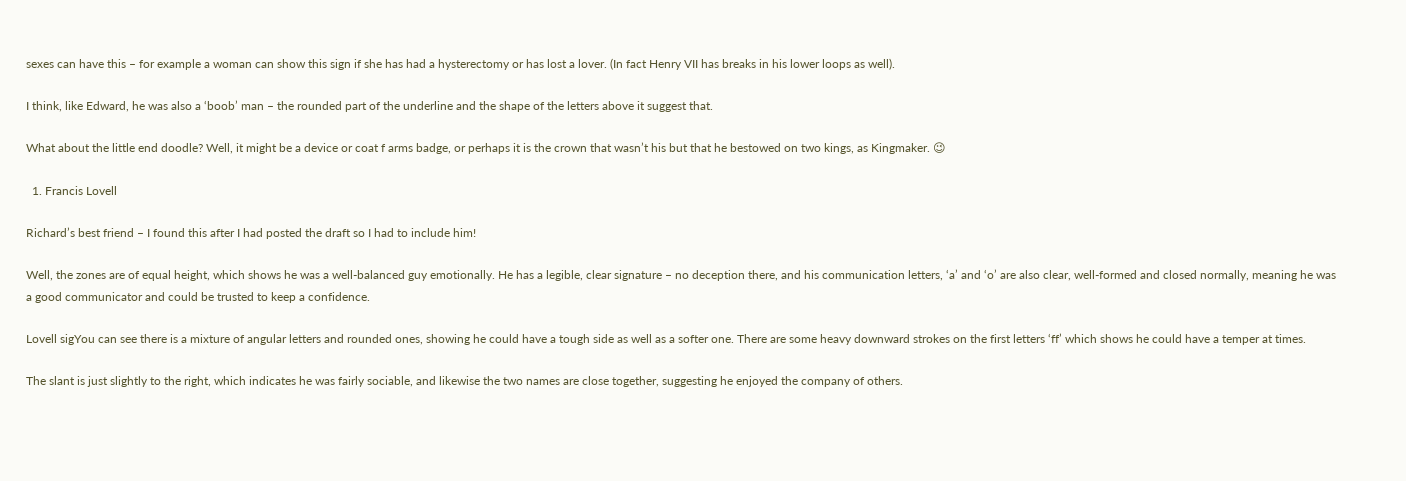sexes can have this – for example a woman can show this sign if she has had a hysterectomy or has lost a lover. (In fact Henry VII has breaks in his lower loops as well).

I think, like Edward, he was also a ‘boob’ man – the rounded part of the underline and the shape of the letters above it suggest that.

What about the little end doodle? Well, it might be a device or coat f arms badge, or perhaps it is the crown that wasn’t his but that he bestowed on two kings, as Kingmaker. 😉

  1. Francis Lovell

Richard’s best friend – I found this after I had posted the draft so I had to include him!

Well, the zones are of equal height, which shows he was a well-balanced guy emotionally. He has a legible, clear signature – no deception there, and his communication letters, ‘a’ and ‘o’ are also clear, well-formed and closed normally, meaning he was a good communicator and could be trusted to keep a confidence.

Lovell sigYou can see there is a mixture of angular letters and rounded ones, showing he could have a tough side as well as a softer one. There are some heavy downward strokes on the first letters ‘ff’ which shows he could have a temper at times.

The slant is just slightly to the right, which indicates he was fairly sociable, and likewise the two names are close together, suggesting he enjoyed the company of others.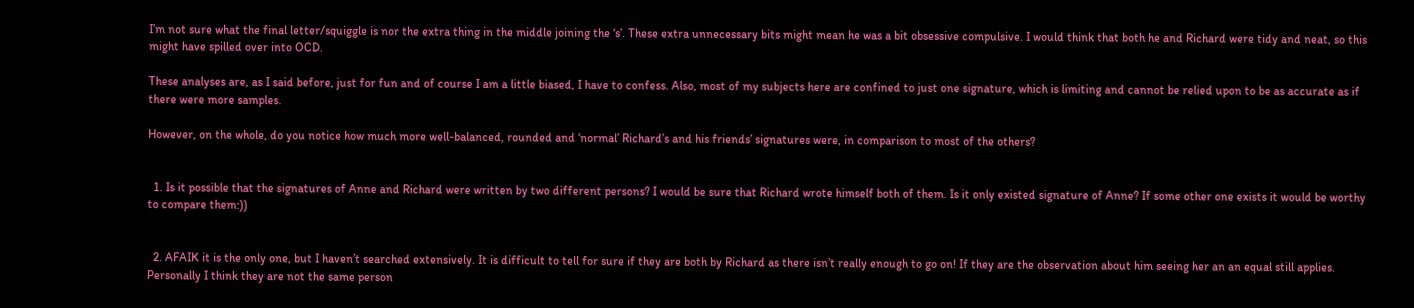I’m not sure what the final letter/squiggle is nor the extra thing in the middle joining the ‘s’. These extra unnecessary bits might mean he was a bit obsessive compulsive. I would think that both he and Richard were tidy and neat, so this might have spilled over into OCD.

These analyses are, as I said before, just for fun and of course I am a little biased, I have to confess. Also, most of my subjects here are confined to just one signature, which is limiting and cannot be relied upon to be as accurate as if there were more samples.

However, on the whole, do you notice how much more well-balanced, rounded and ‘normal’ Richard’s and his friends’ signatures were, in comparison to most of the others?


  1. Is it possible that the signatures of Anne and Richard were written by two different persons? I would be sure that Richard wrote himself both of them. Is it only existed signature of Anne? If some other one exists it would be worthy to compare them:))


  2. AFAIK it is the only one, but I haven’t searched extensively. It is difficult to tell for sure if they are both by Richard as there isn’t really enough to go on! If they are the observation about him seeing her an an equal still applies. Personally I think they are not the same person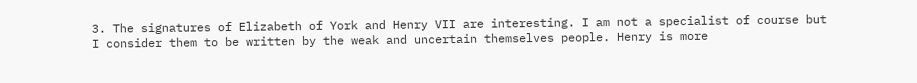3. The signatures of Elizabeth of York and Henry VII are interesting. I am not a specialist of course but I consider them to be written by the weak and uncertain themselves people. Henry is more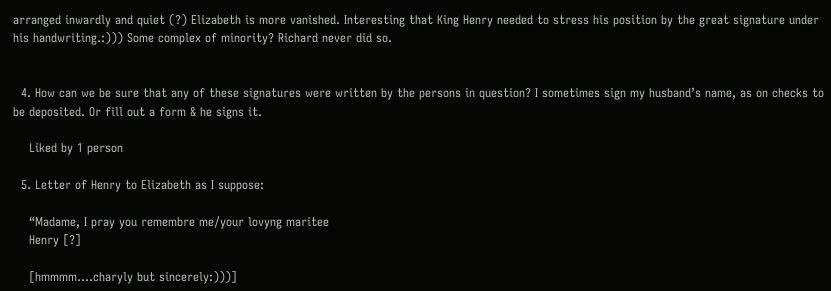arranged inwardly and quiet (?) Elizabeth is more vanished. Interesting that King Henry needed to stress his position by the great signature under his handwriting.:))) Some complex of minority? Richard never did so.


  4. How can we be sure that any of these signatures were written by the persons in question? I sometimes sign my husband’s name, as on checks to be deposited. Or fill out a form & he signs it.

    Liked by 1 person

  5. Letter of Henry to Elizabeth as I suppose:

    “Madame, I pray you remembre me/your lovyng maritee
    Henry [?]

    [hmmmm….charyly but sincerely:)))]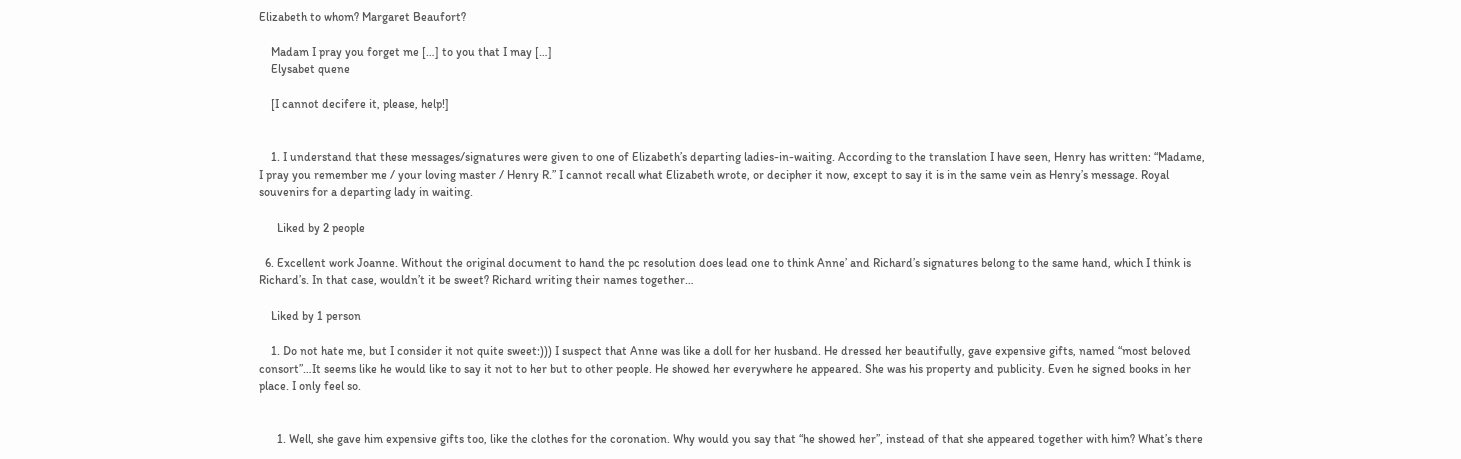Elizabeth to whom? Margaret Beaufort?

    Madam I pray you forget me […] to you that I may […]
    Elysabet quene

    [I cannot decifere it, please, help!]


    1. I understand that these messages/signatures were given to one of Elizabeth’s departing ladies-in-waiting. According to the translation I have seen, Henry has written: “Madame, I pray you remember me / your loving master / Henry R.” I cannot recall what Elizabeth wrote, or decipher it now, except to say it is in the same vein as Henry’s message. Royal souvenirs for a departing lady in waiting.

      Liked by 2 people

  6. Excellent work Joanne. Without the original document to hand the pc resolution does lead one to think Anne’ and Richard’s signatures belong to the same hand, which I think is Richard’s. In that case, wouldn’t it be sweet? Richard writing their names together…

    Liked by 1 person

    1. Do not hate me, but I consider it not quite sweet:))) I suspect that Anne was like a doll for her husband. He dressed her beautifully, gave expensive gifts, named “most beloved consort”…It seems like he would like to say it not to her but to other people. He showed her everywhere he appeared. She was his property and publicity. Even he signed books in her place. I only feel so.


      1. Well, she gave him expensive gifts too, like the clothes for the coronation. Why would you say that “he showed her”, instead of that she appeared together with him? What’s there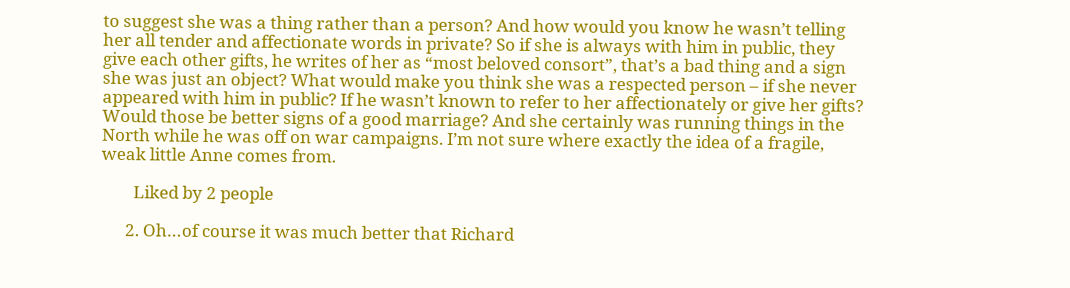to suggest she was a thing rather than a person? And how would you know he wasn’t telling her all tender and affectionate words in private? So if she is always with him in public, they give each other gifts, he writes of her as “most beloved consort”, that’s a bad thing and a sign she was just an object? What would make you think she was a respected person – if she never appeared with him in public? If he wasn’t known to refer to her affectionately or give her gifts? Would those be better signs of a good marriage? And she certainly was running things in the North while he was off on war campaigns. I’m not sure where exactly the idea of a fragile, weak little Anne comes from.

        Liked by 2 people

      2. Oh…of course it was much better that Richard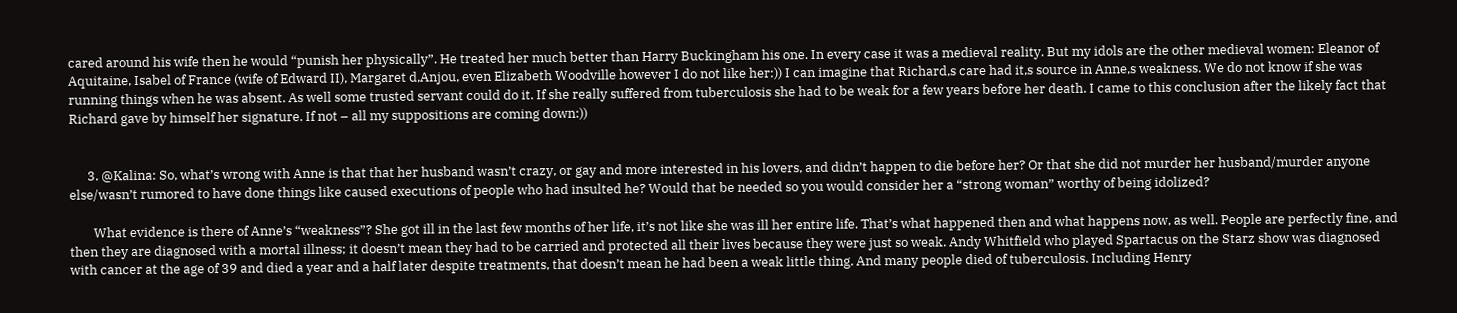cared around his wife then he would “punish her physically”. He treated her much better than Harry Buckingham his one. In every case it was a medieval reality. But my idols are the other medieval women: Eleanor of Aquitaine, Isabel of France (wife of Edward II), Margaret d,Anjou, even Elizabeth Woodville however I do not like her:)) I can imagine that Richard,s care had it,s source in Anne,s weakness. We do not know if she was running things when he was absent. As well some trusted servant could do it. If she really suffered from tuberculosis she had to be weak for a few years before her death. I came to this conclusion after the likely fact that Richard gave by himself her signature. If not – all my suppositions are coming down:))


      3. @Kalina: So, what’s wrong with Anne is that that her husband wasn’t crazy, or gay and more interested in his lovers, and didn’t happen to die before her? Or that she did not murder her husband/murder anyone else/wasn’t rumored to have done things like caused executions of people who had insulted he? Would that be needed so you would consider her a “strong woman” worthy of being idolized?

        What evidence is there of Anne’s “weakness”? She got ill in the last few months of her life, it’s not like she was ill her entire life. That’s what happened then and what happens now, as well. People are perfectly fine, and then they are diagnosed with a mortal illness; it doesn’t mean they had to be carried and protected all their lives because they were just so weak. Andy Whitfield who played Spartacus on the Starz show was diagnosed with cancer at the age of 39 and died a year and a half later despite treatments, that doesn’t mean he had been a weak little thing. And many people died of tuberculosis. Including Henry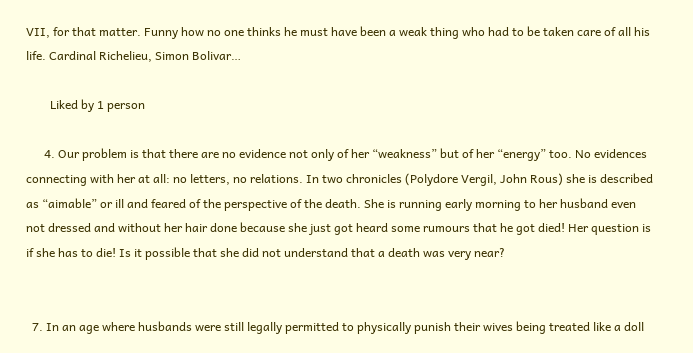VII, for that matter. Funny how no one thinks he must have been a weak thing who had to be taken care of all his life. Cardinal Richelieu, Simon Bolivar…

        Liked by 1 person

      4. Our problem is that there are no evidence not only of her “weakness” but of her “energy” too. No evidences connecting with her at all: no letters, no relations. In two chronicles (Polydore Vergil, John Rous) she is described as “aimable” or ill and feared of the perspective of the death. She is running early morning to her husband even not dressed and without her hair done because she just got heard some rumours that he got died! Her question is if she has to die! Is it possible that she did not understand that a death was very near?


  7. In an age where husbands were still legally permitted to physically punish their wives being treated like a doll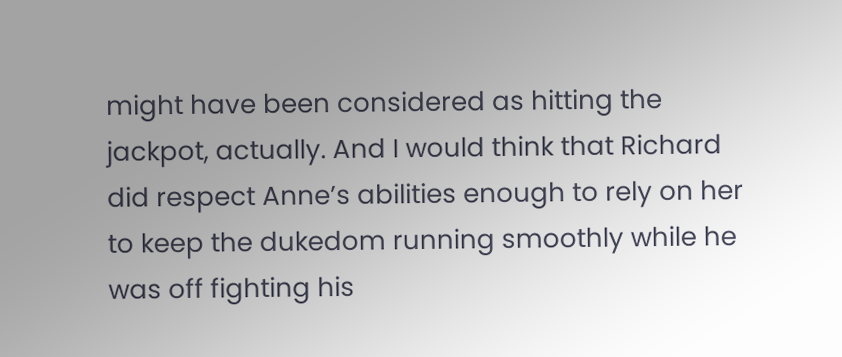might have been considered as hitting the jackpot, actually. And I would think that Richard did respect Anne’s abilities enough to rely on her to keep the dukedom running smoothly while he was off fighting his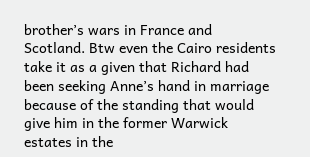brother’s wars in France and Scotland. Btw even the Cairo residents take it as a given that Richard had been seeking Anne’s hand in marriage because of the standing that would give him in the former Warwick estates in the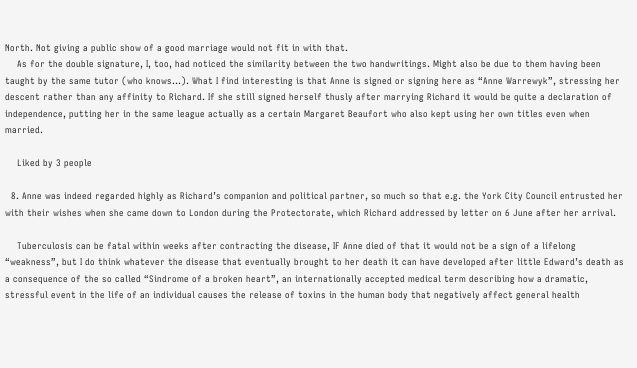North. Not giving a public show of a good marriage would not fit in with that.
    As for the double signature, I, too, had noticed the similarity between the two handwritings. Might also be due to them having been taught by the same tutor (who knows…). What I find interesting is that Anne is signed or signing here as “Anne Warrewyk”, stressing her descent rather than any affinity to Richard. If she still signed herself thusly after marrying Richard it would be quite a declaration of independence, putting her in the same league actually as a certain Margaret Beaufort who also kept using her own titles even when married.

    Liked by 3 people

  8. Anne was indeed regarded highly as Richard’s companion and political partner, so much so that e.g. the York City Council entrusted her with their wishes when she came down to London during the Protectorate, which Richard addressed by letter on 6 June after her arrival.

    Tuberculosis can be fatal within weeks after contracting the disease, IF Anne died of that it would not be a sign of a lifelong “weakness”, but I do think whatever the disease that eventually brought to her death it can have developed after little Edward’s death as a consequence of the so called “Sindrome of a broken heart”, an internationally accepted medical term describing how a dramatic, stressful event in the life of an individual causes the release of toxins in the human body that negatively affect general health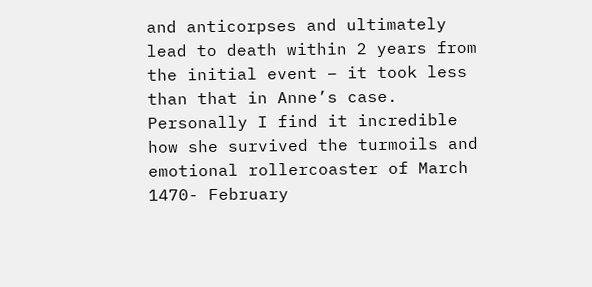and anticorpses and ultimately lead to death within 2 years from the initial event – it took less than that in Anne’s case. Personally I find it incredible how she survived the turmoils and emotional rollercoaster of March 1470- February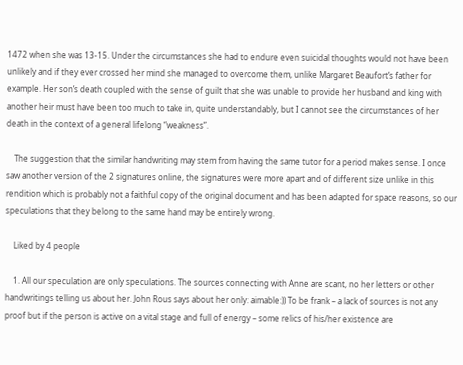1472 when she was 13-15. Under the circumstances she had to endure even suicidal thoughts would not have been unlikely and if they ever crossed her mind she managed to overcome them, unlike Margaret Beaufort’s father for example. Her son’s death coupled with the sense of guilt that she was unable to provide her husband and king with another heir must have been too much to take in, quite understandably, but I cannot see the circumstances of her death in the context of a general lifelong “weakness”.

    The suggestion that the similar handwriting may stem from having the same tutor for a period makes sense. I once saw another version of the 2 signatures online, the signatures were more apart and of different size unlike in this rendition which is probably not a faithful copy of the original document and has been adapted for space reasons, so our speculations that they belong to the same hand may be entirely wrong.

    Liked by 4 people

    1. All our speculation are only speculations. The sources connecting with Anne are scant, no her letters or other handwritings telling us about her. John Rous says about her only: aimable:)) To be frank – a lack of sources is not any proof but if the person is active on a vital stage and full of energy – some relics of his/her existence are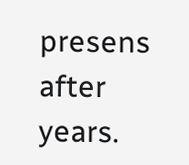presens after years.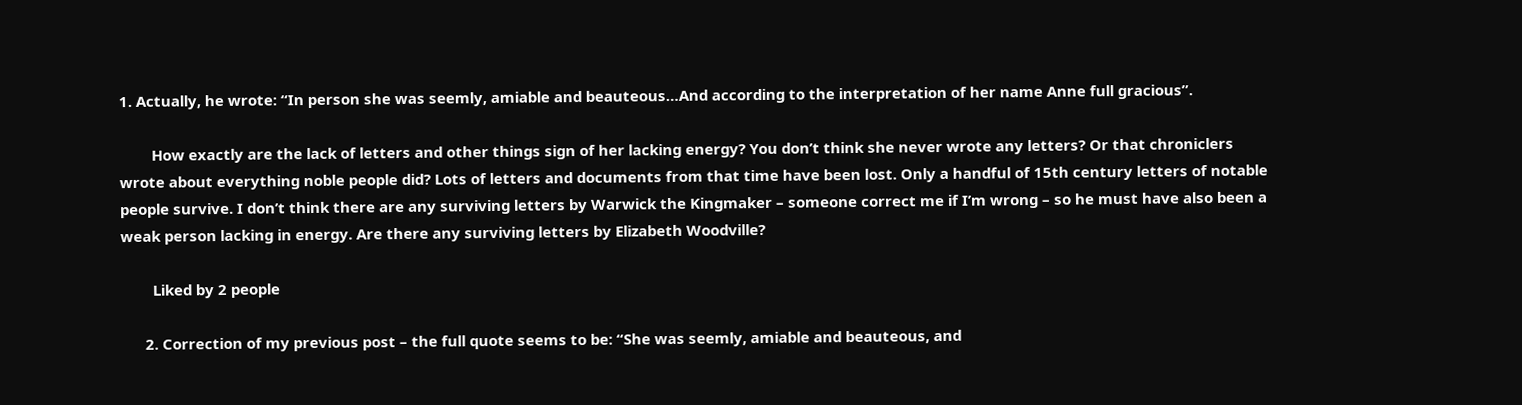1. Actually, he wrote: “In person she was seemly, amiable and beauteous…And according to the interpretation of her name Anne full gracious”.

        How exactly are the lack of letters and other things sign of her lacking energy? You don’t think she never wrote any letters? Or that chroniclers wrote about everything noble people did? Lots of letters and documents from that time have been lost. Only a handful of 15th century letters of notable people survive. I don’t think there are any surviving letters by Warwick the Kingmaker – someone correct me if I’m wrong – so he must have also been a weak person lacking in energy. Are there any surviving letters by Elizabeth Woodville?

        Liked by 2 people

      2. Correction of my previous post – the full quote seems to be: “She was seemly, amiable and beauteous, and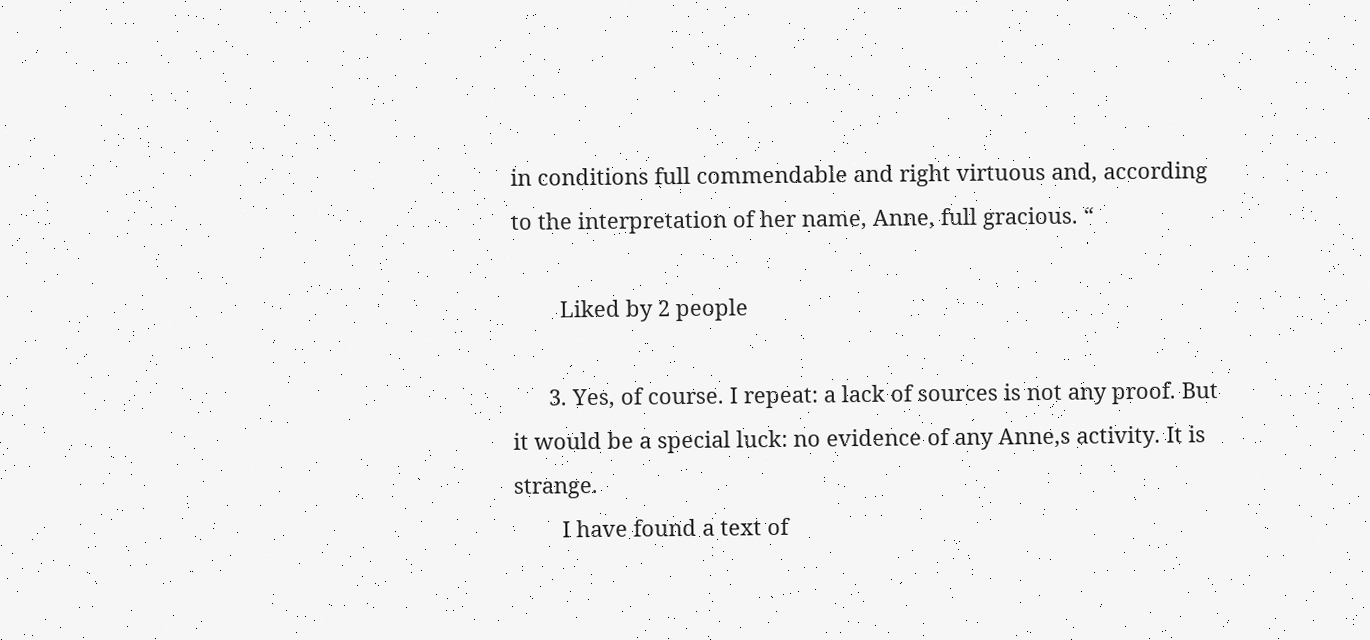in conditions full commendable and right virtuous and, according to the interpretation of her name, Anne, full gracious. “

        Liked by 2 people

      3. Yes, of course. I repeat: a lack of sources is not any proof. But it would be a special luck: no evidence of any Anne,s activity. It is strange.
        I have found a text of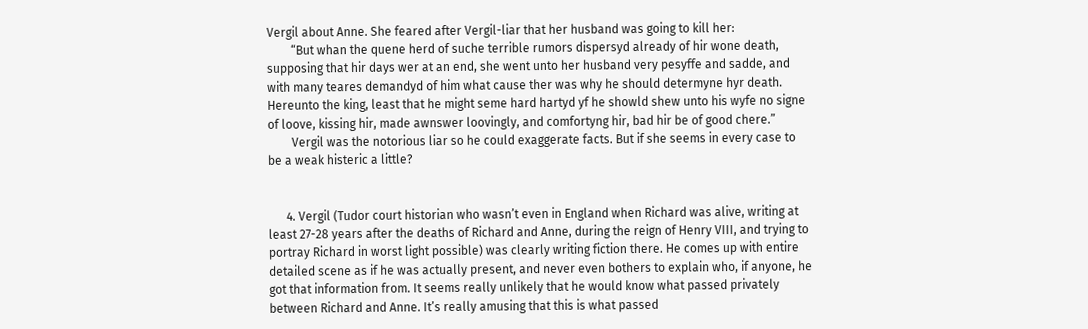Vergil about Anne. She feared after Vergil-liar that her husband was going to kill her:
        “But whan the quene herd of suche terrible rumors dispersyd already of hir wone death, supposing that hir days wer at an end, she went unto her husband very pesyffe and sadde, and with many teares demandyd of him what cause ther was why he should determyne hyr death. Hereunto the king, least that he might seme hard hartyd yf he showld shew unto his wyfe no signe of loove, kissing hir, made awnswer loovingly, and comfortyng hir, bad hir be of good chere.”
        Vergil was the notorious liar so he could exaggerate facts. But if she seems in every case to be a weak histeric a little?


      4. Vergil (Tudor court historian who wasn’t even in England when Richard was alive, writing at least 27-28 years after the deaths of Richard and Anne, during the reign of Henry VIII, and trying to portray Richard in worst light possible) was clearly writing fiction there. He comes up with entire detailed scene as if he was actually present, and never even bothers to explain who, if anyone, he got that information from. It seems really unlikely that he would know what passed privately between Richard and Anne. It’s really amusing that this is what passed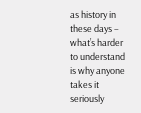as history in these days – what’s harder to understand is why anyone takes it seriously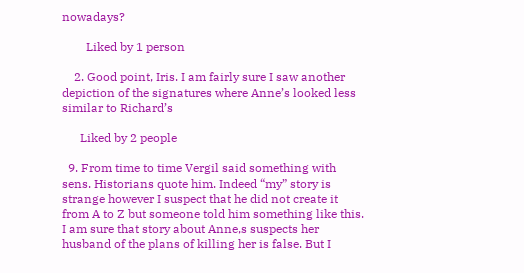nowadays?

        Liked by 1 person

    2. Good point, Iris. I am fairly sure I saw another depiction of the signatures where Anne’s looked less similar to Richard’s

      Liked by 2 people

  9. From time to time Vergil said something with sens. Historians quote him. Indeed “my” story is strange however I suspect that he did not create it from A to Z but someone told him something like this. I am sure that story about Anne,s suspects her husband of the plans of killing her is false. But I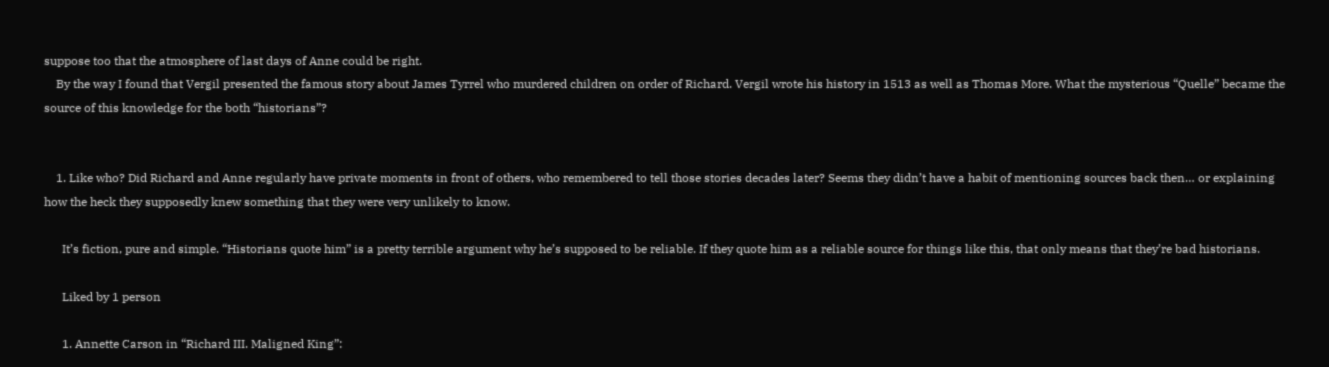suppose too that the atmosphere of last days of Anne could be right.
    By the way I found that Vergil presented the famous story about James Tyrrel who murdered children on order of Richard. Vergil wrote his history in 1513 as well as Thomas More. What the mysterious “Quelle” became the source of this knowledge for the both “historians”?


    1. Like who? Did Richard and Anne regularly have private moments in front of others, who remembered to tell those stories decades later? Seems they didn’t have a habit of mentioning sources back then… or explaining how the heck they supposedly knew something that they were very unlikely to know.

      It’s fiction, pure and simple. “Historians quote him” is a pretty terrible argument why he’s supposed to be reliable. If they quote him as a reliable source for things like this, that only means that they’re bad historians.

      Liked by 1 person

      1. Annette Carson in “Richard III. Maligned King”: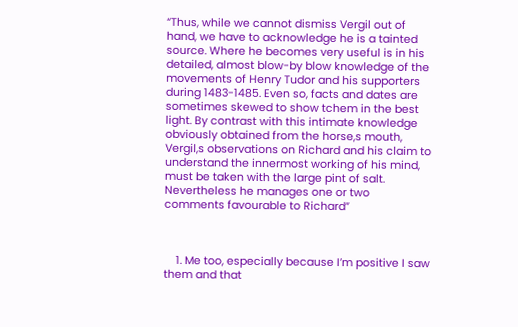“Thus, while we cannot dismiss Vergil out of hand, we have to acknowledge he is a tainted source. Where he becomes very useful is in his detailed, almost blow-by blow knowledge of the movements of Henry Tudor and his supporters during 1483-1485. Even so, facts and dates are sometimes skewed to show tchem in the best light. By contrast with this intimate knowledge obviously obtained from the horse,s mouth, Vergil,s observations on Richard and his claim to understand the innermost working of his mind, must be taken with the large pint of salt. Nevertheless he manages one or two comments favourable to Richard”



    1. Me too, especially because I’m positive I saw them and that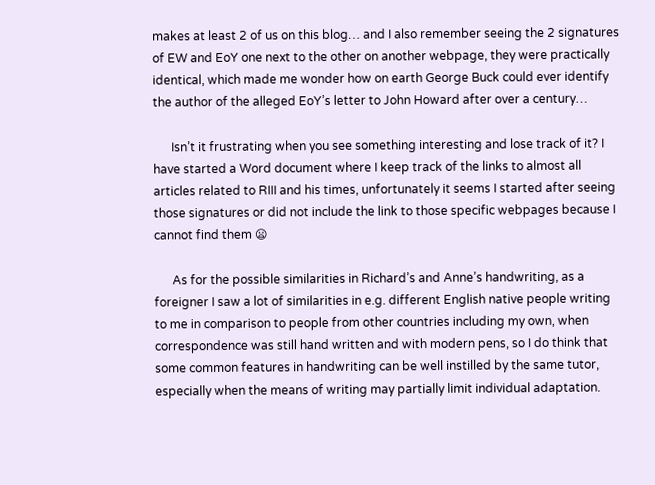makes at least 2 of us on this blog… and I also remember seeing the 2 signatures of EW and EoY one next to the other on another webpage, they were practically identical, which made me wonder how on earth George Buck could ever identify the author of the alleged EoY’s letter to John Howard after over a century…

      Isn’t it frustrating when you see something interesting and lose track of it? I have started a Word document where I keep track of the links to almost all articles related to RIII and his times, unfortunately it seems I started after seeing those signatures or did not include the link to those specific webpages because I cannot find them 😦

      As for the possible similarities in Richard’s and Anne’s handwriting, as a foreigner I saw a lot of similarities in e.g. different English native people writing to me in comparison to people from other countries including my own, when correspondence was still hand written and with modern pens, so I do think that some common features in handwriting can be well instilled by the same tutor, especially when the means of writing may partially limit individual adaptation.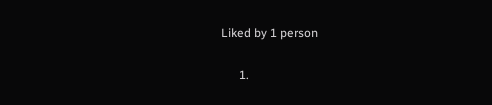Liked by 1 person

      1.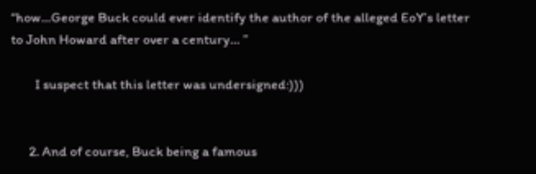“how…George Buck could ever identify the author of the alleged EoY’s letter to John Howard after over a century… ”

        I suspect that this letter was undersigned:)))


      2. And of course, Buck being a famous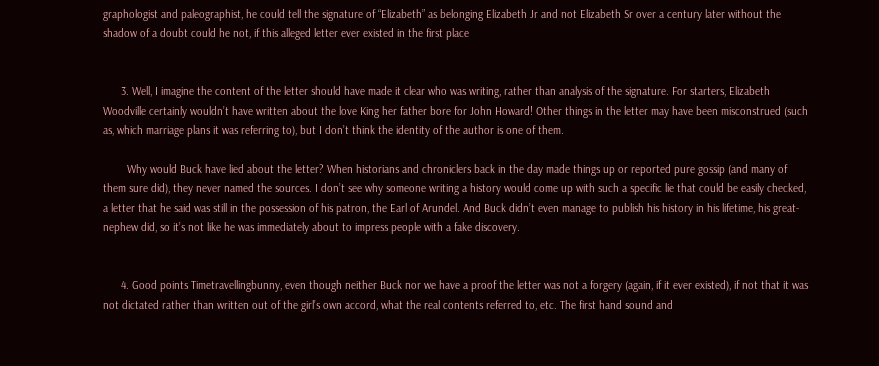graphologist and paleographist, he could tell the signature of “Elizabeth” as belonging Elizabeth Jr and not Elizabeth Sr over a century later without the shadow of a doubt could he not, if this alleged letter ever existed in the first place


      3. Well, I imagine the content of the letter should have made it clear who was writing, rather than analysis of the signature. For starters, Elizabeth Woodville certainly wouldn’t have written about the love King her father bore for John Howard! Other things in the letter may have been misconstrued (such as, which marriage plans it was referring to), but I don’t think the identity of the author is one of them.

        Why would Buck have lied about the letter? When historians and chroniclers back in the day made things up or reported pure gossip (and many of them sure did), they never named the sources. I don’t see why someone writing a history would come up with such a specific lie that could be easily checked, a letter that he said was still in the possession of his patron, the Earl of Arundel. And Buck didn’t even manage to publish his history in his lifetime, his great-nephew did, so it’s not like he was immediately about to impress people with a fake discovery.


      4. Good points Timetravellingbunny, even though neither Buck nor we have a proof the letter was not a forgery (again, if it ever existed), if not that it was not dictated rather than written out of the girl’s own accord, what the real contents referred to, etc. The first hand sound and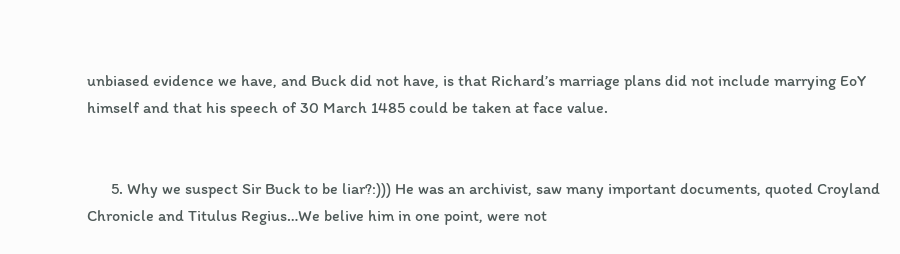unbiased evidence we have, and Buck did not have, is that Richard’s marriage plans did not include marrying EoY himself and that his speech of 30 March 1485 could be taken at face value.


      5. Why we suspect Sir Buck to be liar?:))) He was an archivist, saw many important documents, quoted Croyland Chronicle and Titulus Regius…We belive him in one point, were not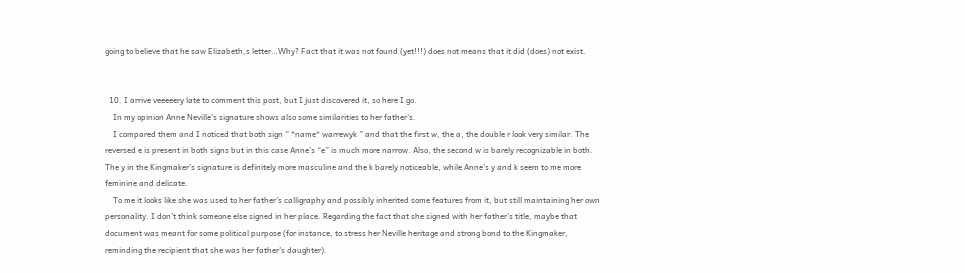going to believe that he saw Elizabeth,s letter…Why? Fact that it was not found (yet!!!) does not means that it did (does) not exist.


  10. I arrive veeeeery late to comment this post, but I just discovered it, so here I go.
    In my opinion Anne Neville’s signature shows also some similarities to her father’s.
    I compared them and I noticed that both sign ” *name* warrewyk ” and that the first w, the a, the double r look very similar. The reversed e is present in both signs but in this case Anne’s “e” is much more narrow. Also, the second w is barely recognizable in both. The y in the Kingmaker’s signature is definitely more masculine and the k barely noticeable, while Anne’s y and k seem to me more feminine and delicate.
    To me it looks like she was used to her father’s calligraphy and possibly inherited some features from it, but still maintaining her own personality. I don’t think someone else signed in her place. Regarding the fact that she signed with her father’s title, maybe that document was meant for some political purpose (for instance, to stress her Neville heritage and strong bond to the Kingmaker, reminding the recipient that she was her father’s daughter).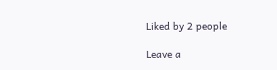Liked by 2 people

Leave a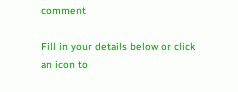comment

Fill in your details below or click an icon to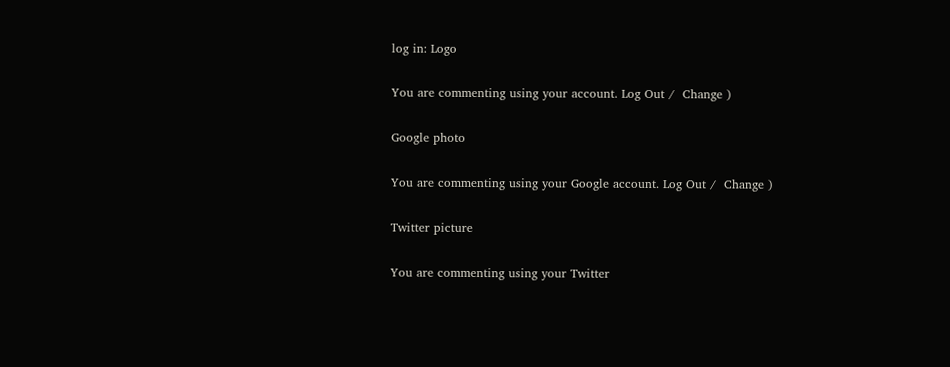log in: Logo

You are commenting using your account. Log Out /  Change )

Google photo

You are commenting using your Google account. Log Out /  Change )

Twitter picture

You are commenting using your Twitter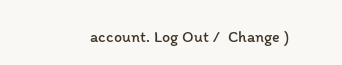account. Log Out /  Change )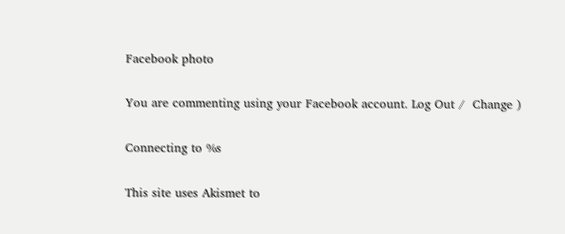Facebook photo

You are commenting using your Facebook account. Log Out /  Change )

Connecting to %s

This site uses Akismet to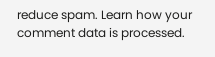reduce spam. Learn how your comment data is processed.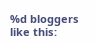%d bloggers like this: